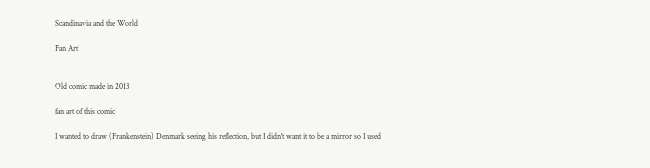Scandinavia and the World

Fan Art


Old comic made in 2013

fan art of this comic

I wanted to draw (Frankenstein) Denmark seeing his reflection, but I didn't want it to be a mirror so I used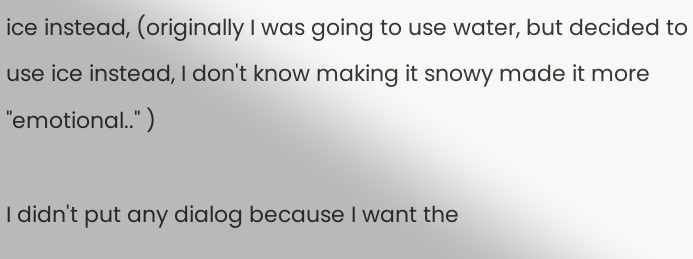ice instead, (originally I was going to use water, but decided to use ice instead, I don't know making it snowy made it more "emotional.." )

I didn't put any dialog because I want the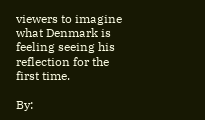viewers to imagine what Denmark is feeling seeing his reflection for the first time.

By: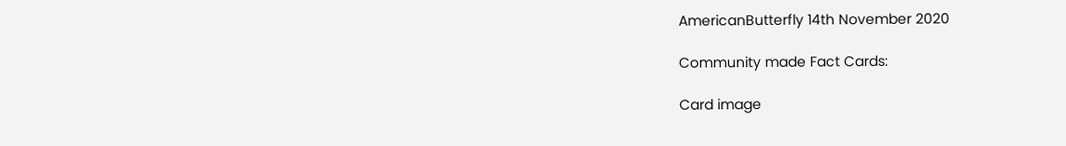AmericanButterfly 14th November 2020

Community made Fact Cards:

Card image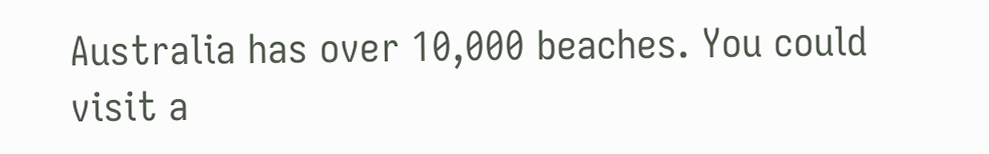Australia has over 10,000 beaches. You could visit a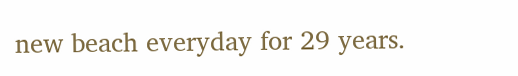new beach everyday for 29 years.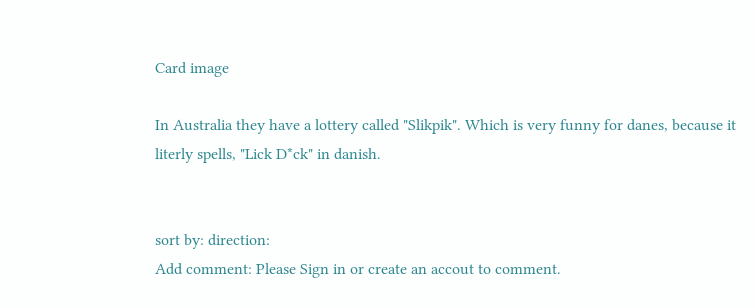Card image

In Australia they have a lottery called "Slikpik". Which is very funny for danes, because it literly spells, "Lick D*ck" in danish.


sort by: direction:
Add comment: Please Sign in or create an accout to comment.